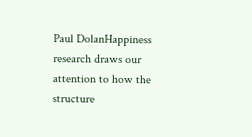Paul DolanHappiness research draws our attention to how the structure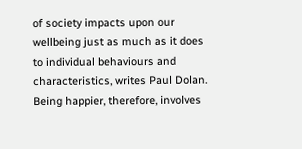of society impacts upon our wellbeing just as much as it does to individual behaviours and characteristics, writes Paul Dolan. Being happier, therefore, involves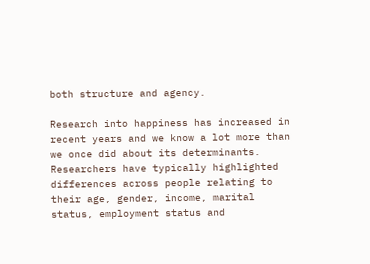both structure and agency.

Research into happiness has increased in recent years and we know a lot more than we once did about its determinants. Researchers have typically highlighted differences across people relating to their age, gender, income, marital status, employment status and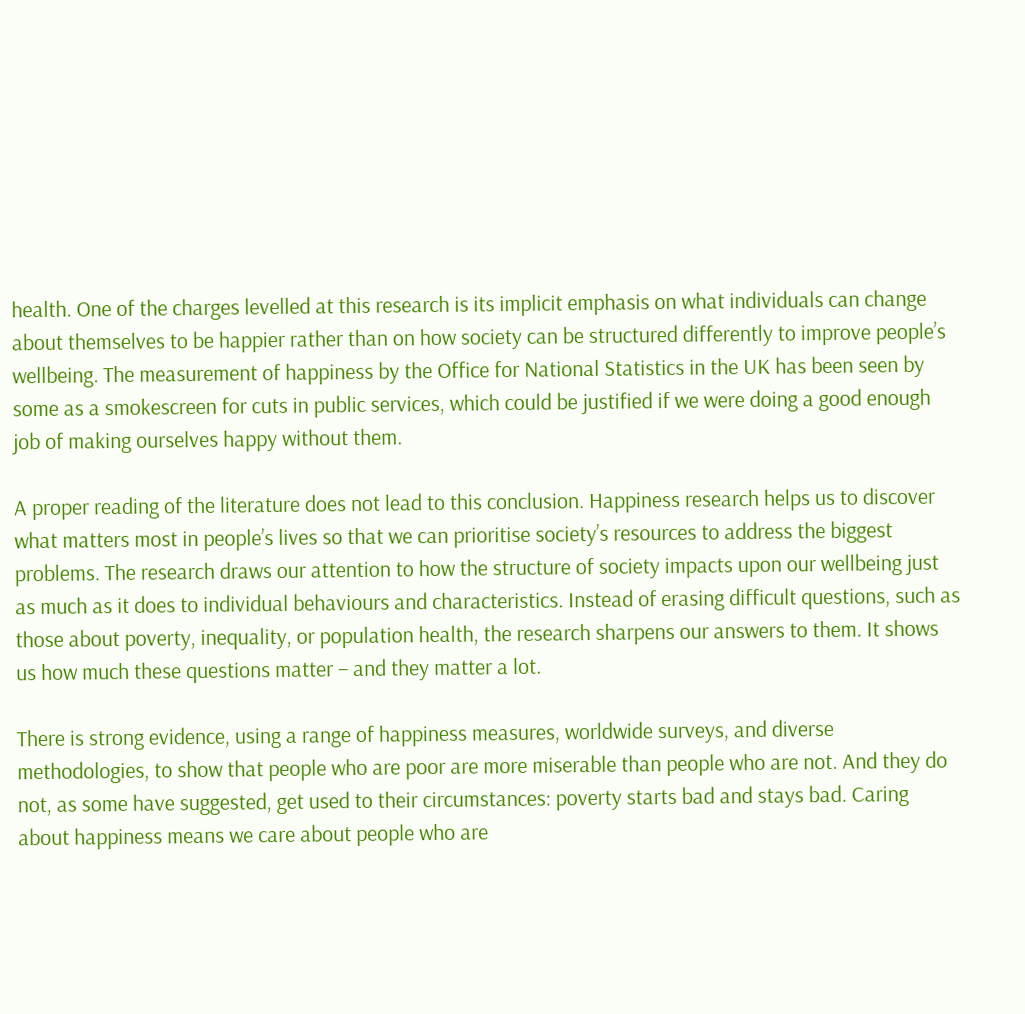health. One of the charges levelled at this research is its implicit emphasis on what individuals can change about themselves to be happier rather than on how society can be structured differently to improve people’s wellbeing. The measurement of happiness by the Office for National Statistics in the UK has been seen by some as a smokescreen for cuts in public services, which could be justified if we were doing a good enough job of making ourselves happy without them.

A proper reading of the literature does not lead to this conclusion. Happiness research helps us to discover what matters most in people’s lives so that we can prioritise society’s resources to address the biggest problems. The research draws our attention to how the structure of society impacts upon our wellbeing just as much as it does to individual behaviours and characteristics. Instead of erasing difficult questions, such as those about poverty, inequality, or population health, the research sharpens our answers to them. It shows us how much these questions matter – and they matter a lot.

There is strong evidence, using a range of happiness measures, worldwide surveys, and diverse methodologies, to show that people who are poor are more miserable than people who are not. And they do not, as some have suggested, get used to their circumstances: poverty starts bad and stays bad. Caring about happiness means we care about people who are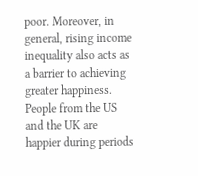poor. Moreover, in general, rising income inequality also acts as a barrier to achieving greater happiness. People from the US and the UK are happier during periods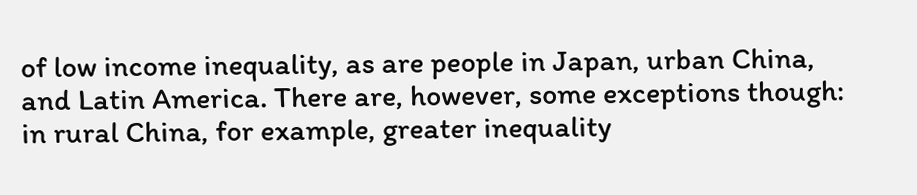of low income inequality, as are people in Japan, urban China, and Latin America. There are, however, some exceptions though: in rural China, for example, greater inequality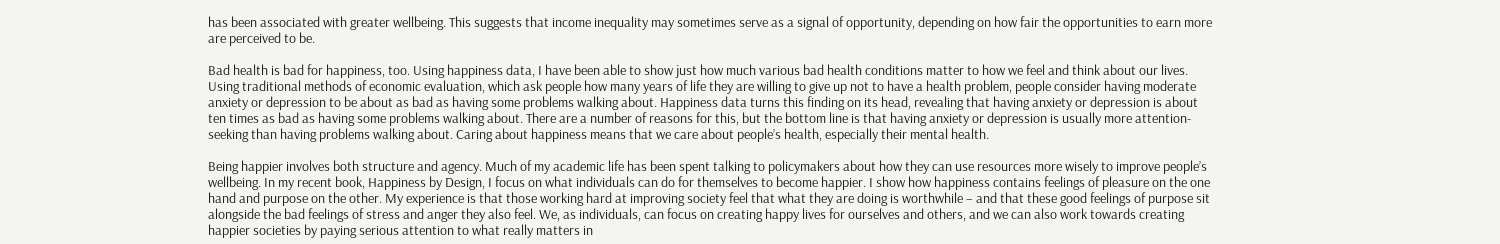has been associated with greater wellbeing. This suggests that income inequality may sometimes serve as a signal of opportunity, depending on how fair the opportunities to earn more are perceived to be.

Bad health is bad for happiness, too. Using happiness data, I have been able to show just how much various bad health conditions matter to how we feel and think about our lives. Using traditional methods of economic evaluation, which ask people how many years of life they are willing to give up not to have a health problem, people consider having moderate anxiety or depression to be about as bad as having some problems walking about. Happiness data turns this finding on its head, revealing that having anxiety or depression is about ten times as bad as having some problems walking about. There are a number of reasons for this, but the bottom line is that having anxiety or depression is usually more attention-seeking than having problems walking about. Caring about happiness means that we care about people’s health, especially their mental health.

Being happier involves both structure and agency. Much of my academic life has been spent talking to policymakers about how they can use resources more wisely to improve people’s wellbeing. In my recent book, Happiness by Design, I focus on what individuals can do for themselves to become happier. I show how happiness contains feelings of pleasure on the one hand and purpose on the other. My experience is that those working hard at improving society feel that what they are doing is worthwhile – and that these good feelings of purpose sit alongside the bad feelings of stress and anger they also feel. We, as individuals, can focus on creating happy lives for ourselves and others, and we can also work towards creating happier societies by paying serious attention to what really matters in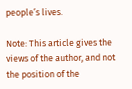people’s lives.

Note: This article gives the views of the author, and not the position of the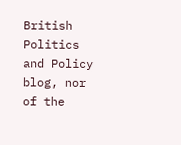British Politics and Policy blog, nor of the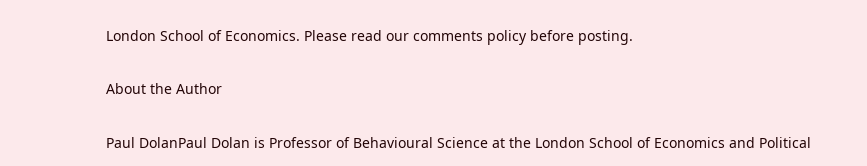London School of Economics. Please read our comments policy before posting.

About the Author

Paul DolanPaul Dolan is Professor of Behavioural Science at the London School of Economics and Political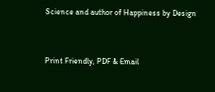Science and author of Happiness by Design



Print Friendly, PDF & Email